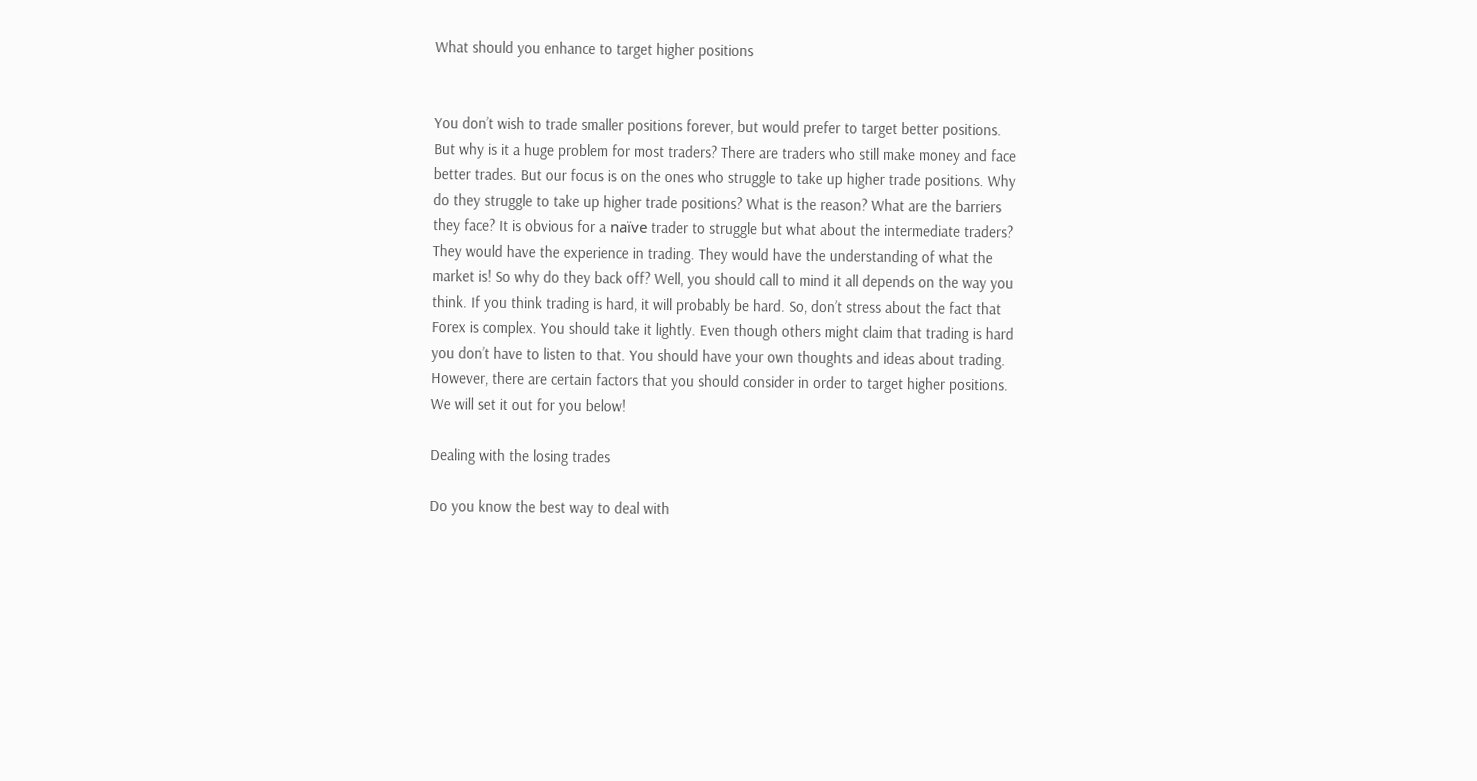What should you enhance to target higher positions


You don’t wish to trade smaller positions forever, but would prefer to target better positions. But why is it a huge problem for most traders? There are traders who still make money and face better trades. But our focus is on the ones who struggle to take up higher trade positions. Why do they struggle to take up higher trade positions? What is the reason? What are the barriers they face? It is obvious for a naïve trader to struggle but what about the intermediate traders? They would have the experience in trading. They would have the understanding of what the market is! So why do they back off? Well, you should call to mind it all depends on the way you think. If you think trading is hard, it will probably be hard. So, don’t stress about the fact that Forex is complex. You should take it lightly. Even though others might claim that trading is hard you don’t have to listen to that. You should have your own thoughts and ideas about trading. However, there are certain factors that you should consider in order to target higher positions. We will set it out for you below!

Dealing with the losing trades

Do you know the best way to deal with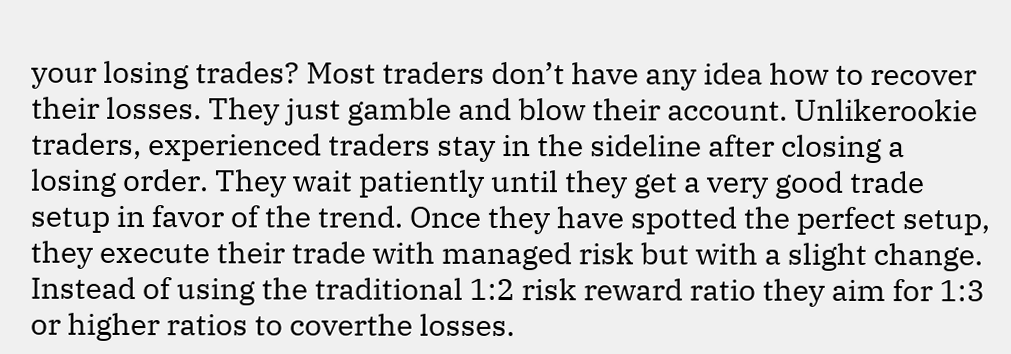your losing trades? Most traders don’t have any idea how to recover their losses. They just gamble and blow their account. Unlikerookie traders, experienced traders stay in the sideline after closing a losing order. They wait patiently until they get a very good trade setup in favor of the trend. Once they have spotted the perfect setup, they execute their trade with managed risk but with a slight change. Instead of using the traditional 1:2 risk reward ratio they aim for 1:3 or higher ratios to coverthe losses.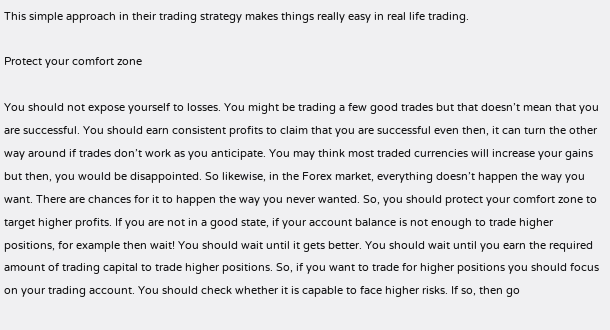This simple approach in their trading strategy makes things really easy in real life trading.

Protect your comfort zone

You should not expose yourself to losses. You might be trading a few good trades but that doesn’t mean that you are successful. You should earn consistent profits to claim that you are successful even then, it can turn the other way around if trades don’t work as you anticipate. You may think most traded currencies will increase your gains but then, you would be disappointed. So likewise, in the Forex market, everything doesn’t happen the way you want. There are chances for it to happen the way you never wanted. So, you should protect your comfort zone to target higher profits. If you are not in a good state, if your account balance is not enough to trade higher positions, for example then wait! You should wait until it gets better. You should wait until you earn the required amount of trading capital to trade higher positions. So, if you want to trade for higher positions you should focus on your trading account. You should check whether it is capable to face higher risks. If so, then go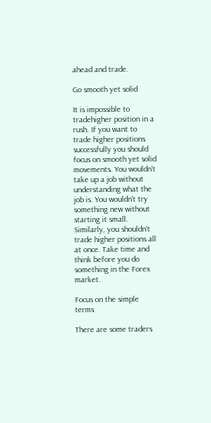ahead and trade.

Go smooth yet solid

It is impossible to tradehigher position in a rush. If you want to trade higher positions successfully you should focus on smooth yet solid movements. You wouldn’t take up a job without understanding what the job is. You wouldn’t try something new without starting it small. Similarly, you shouldn’t trade higher positions all at once. Take time and think before you do something in the Forex market.

Focus on the simple terms

There are some traders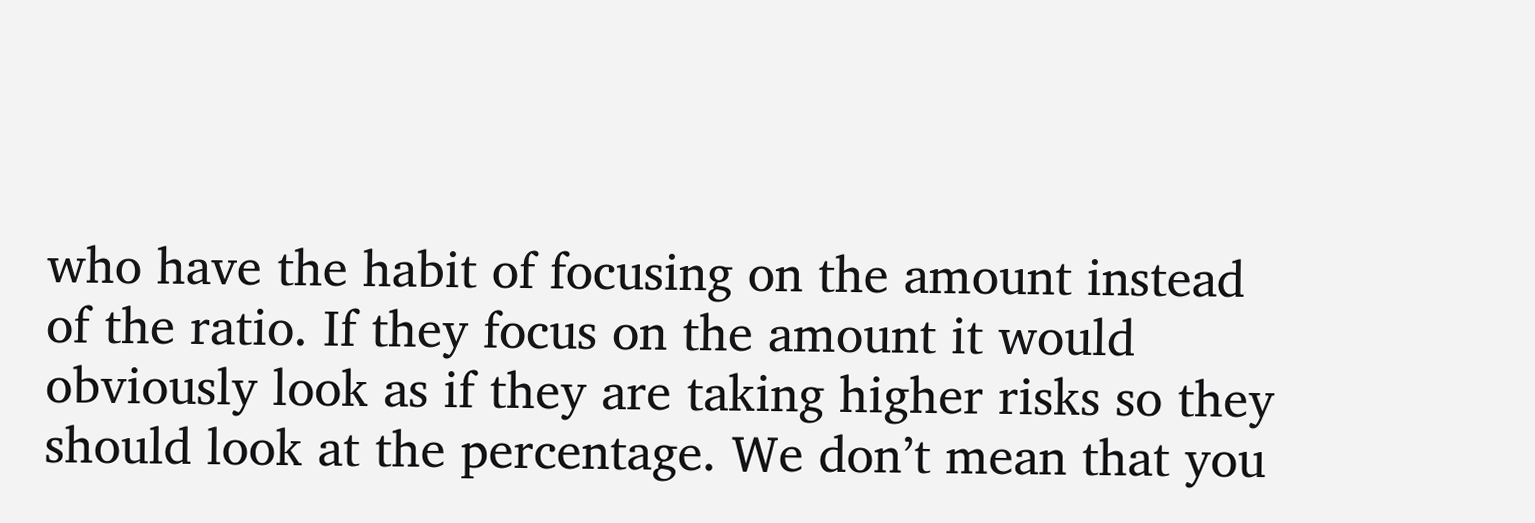who have the habit of focusing on the amount instead of the ratio. If they focus on the amount it would obviously look as if they are taking higher risks so they should look at the percentage. We don’t mean that you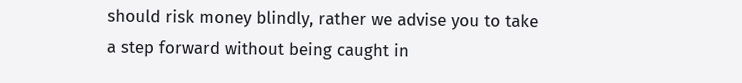should risk money blindly, rather we advise you to take a step forward without being caught in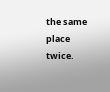the same place twice.